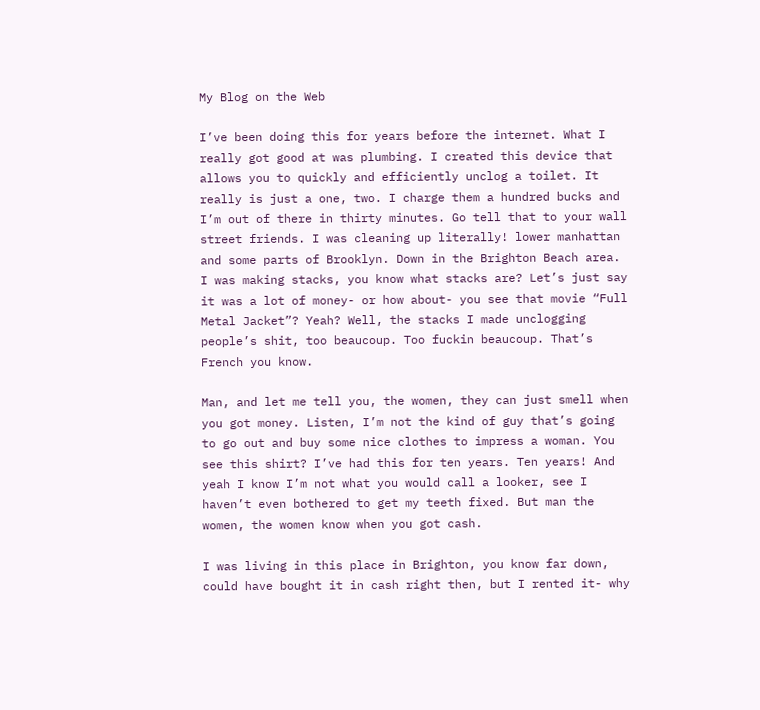My Blog on the Web

I’ve been doing this for years before the internet. What I really got good at was plumbing. I created this device that allows you to quickly and efficiently unclog a toilet. It really is just a one, two. I charge them a hundred bucks and I’m out of there in thirty minutes. Go tell that to your wall street friends. I was cleaning up literally! lower manhattan and some parts of Brooklyn. Down in the Brighton Beach area. I was making stacks, you know what stacks are? Let’s just say it was a lot of money- or how about- you see that movie “Full Metal Jacket”? Yeah? Well, the stacks I made unclogging people’s shit, too beaucoup. Too fuckin beaucoup. That’s French you know.

Man, and let me tell you, the women, they can just smell when you got money. Listen, I’m not the kind of guy that’s going to go out and buy some nice clothes to impress a woman. You see this shirt? I’ve had this for ten years. Ten years! And yeah I know I’m not what you would call a looker, see I haven’t even bothered to get my teeth fixed. But man the women, the women know when you got cash.

I was living in this place in Brighton, you know far down, could have bought it in cash right then, but I rented it- why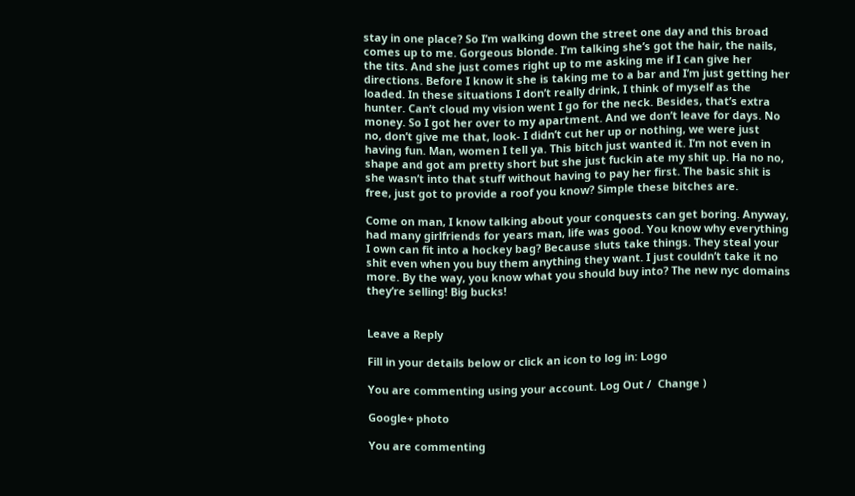stay in one place? So I’m walking down the street one day and this broad comes up to me. Gorgeous blonde. I’m talking she’s got the hair, the nails, the tits. And she just comes right up to me asking me if I can give her directions. Before I know it she is taking me to a bar and I’m just getting her loaded. In these situations I don’t really drink, I think of myself as the hunter. Can’t cloud my vision went I go for the neck. Besides, that’s extra money. So I got her over to my apartment. And we don’t leave for days. No no, don’t give me that, look- I didn’t cut her up or nothing, we were just having fun. Man, women I tell ya. This bitch just wanted it. I’m not even in shape and got am pretty short but she just fuckin ate my shit up. Ha no no, she wasn’t into that stuff without having to pay her first. The basic shit is free, just got to provide a roof you know? Simple these bitches are.

Come on man, I know talking about your conquests can get boring. Anyway, had many girlfriends for years man, life was good. You know why everything I own can fit into a hockey bag? Because sluts take things. They steal your shit even when you buy them anything they want. I just couldn’t take it no more. By the way, you know what you should buy into? The new nyc domains they’re selling! Big bucks!


Leave a Reply

Fill in your details below or click an icon to log in: Logo

You are commenting using your account. Log Out /  Change )

Google+ photo

You are commenting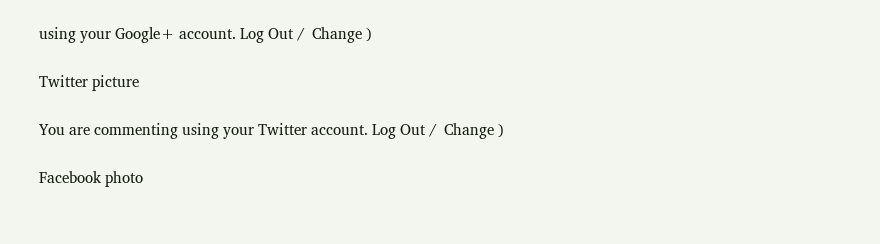using your Google+ account. Log Out /  Change )

Twitter picture

You are commenting using your Twitter account. Log Out /  Change )

Facebook photo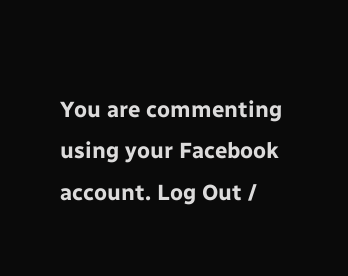You are commenting using your Facebook account. Log Out /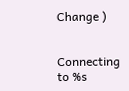Change )


Connecting to %s